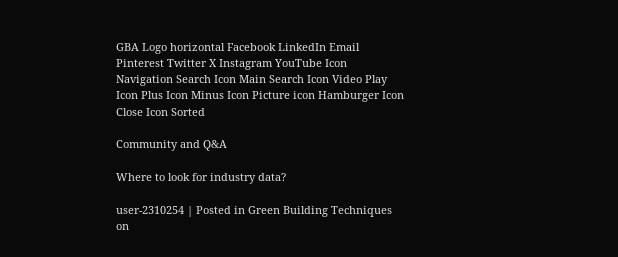GBA Logo horizontal Facebook LinkedIn Email Pinterest Twitter X Instagram YouTube Icon Navigation Search Icon Main Search Icon Video Play Icon Plus Icon Minus Icon Picture icon Hamburger Icon Close Icon Sorted

Community and Q&A

Where to look for industry data?

user-2310254 | Posted in Green Building Techniques on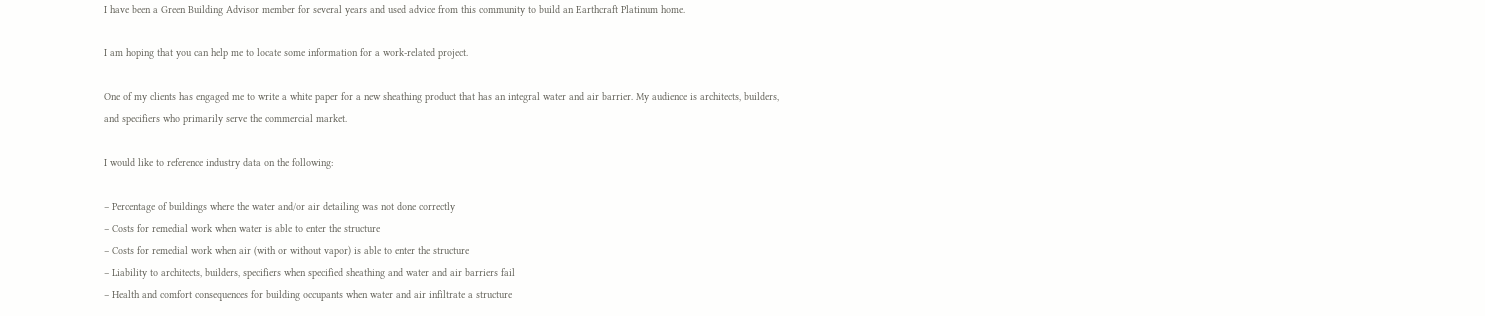I have been a Green Building Advisor member for several years and used advice from this community to build an Earthcraft Platinum home.

I am hoping that you can help me to locate some information for a work-related project.

One of my clients has engaged me to write a white paper for a new sheathing product that has an integral water and air barrier. My audience is architects, builders, and specifiers who primarily serve the commercial market.

I would like to reference industry data on the following:

– Percentage of buildings where the water and/or air detailing was not done correctly
– Costs for remedial work when water is able to enter the structure
– Costs for remedial work when air (with or without vapor) is able to enter the structure
– Liability to architects, builders, specifiers when specified sheathing and water and air barriers fail
– Health and comfort consequences for building occupants when water and air infiltrate a structure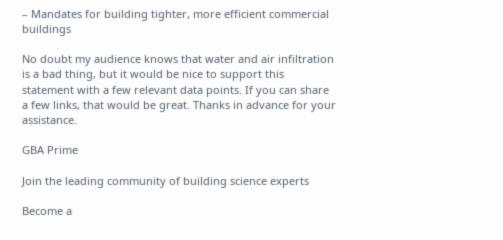– Mandates for building tighter, more efficient commercial buildings

No doubt my audience knows that water and air infiltration is a bad thing, but it would be nice to support this statement with a few relevant data points. If you can share a few links, that would be great. Thanks in advance for your assistance.

GBA Prime

Join the leading community of building science experts

Become a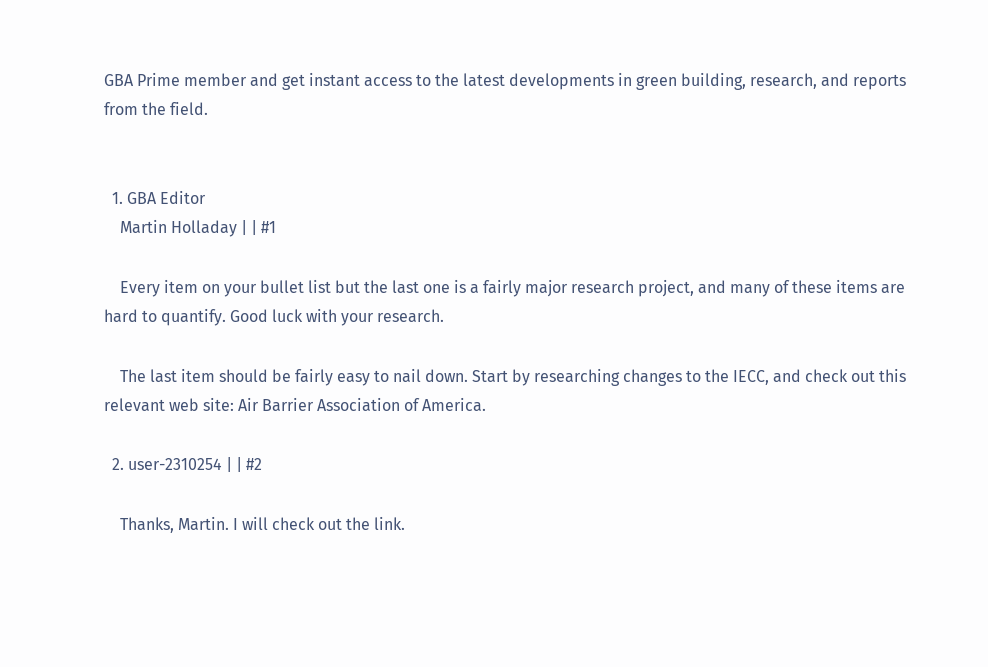GBA Prime member and get instant access to the latest developments in green building, research, and reports from the field.


  1. GBA Editor
    Martin Holladay | | #1

    Every item on your bullet list but the last one is a fairly major research project, and many of these items are hard to quantify. Good luck with your research.

    The last item should be fairly easy to nail down. Start by researching changes to the IECC, and check out this relevant web site: Air Barrier Association of America.

  2. user-2310254 | | #2

    Thanks, Martin. I will check out the link.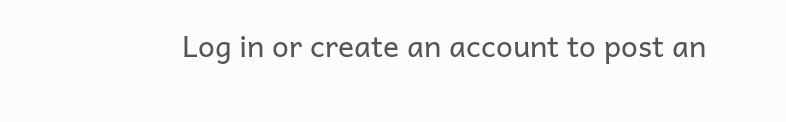Log in or create an account to post an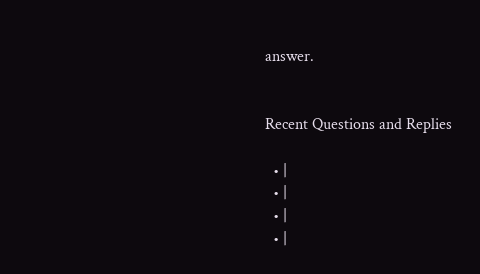answer.


Recent Questions and Replies

  • |
  • |
  • |
  • |